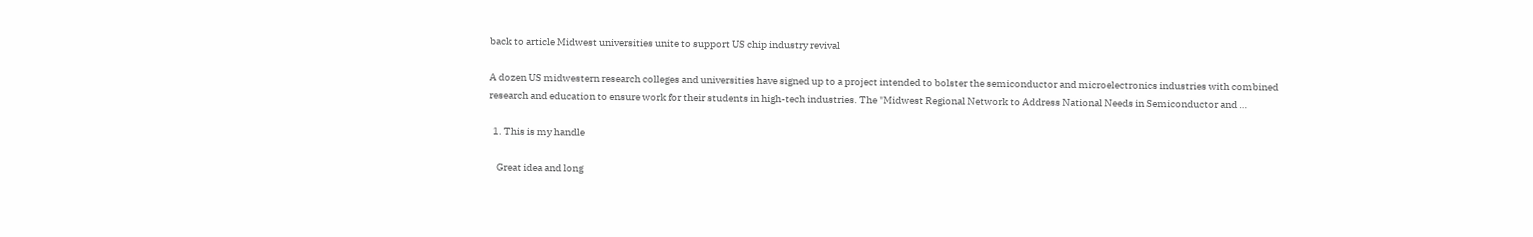back to article Midwest universities unite to support US chip industry revival

A dozen US midwestern research colleges and universities have signed up to a project intended to bolster the semiconductor and microelectronics industries with combined research and education to ensure work for their students in high-tech industries. The "Midwest Regional Network to Address National Needs in Semiconductor and …

  1. This is my handle

    Great idea and long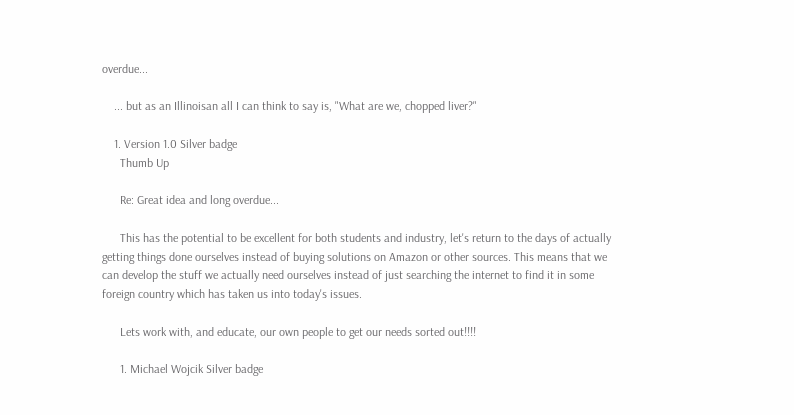overdue...

    ... but as an Illinoisan all I can think to say is, "What are we, chopped liver?"

    1. Version 1.0 Silver badge
      Thumb Up

      Re: Great idea and long overdue...

      This has the potential to be excellent for both students and industry, let's return to the days of actually getting things done ourselves instead of buying solutions on Amazon or other sources. This means that we can develop the stuff we actually need ourselves instead of just searching the internet to find it in some foreign country which has taken us into today's issues.

      Lets work with, and educate, our own people to get our needs sorted out!!!!

      1. Michael Wojcik Silver badge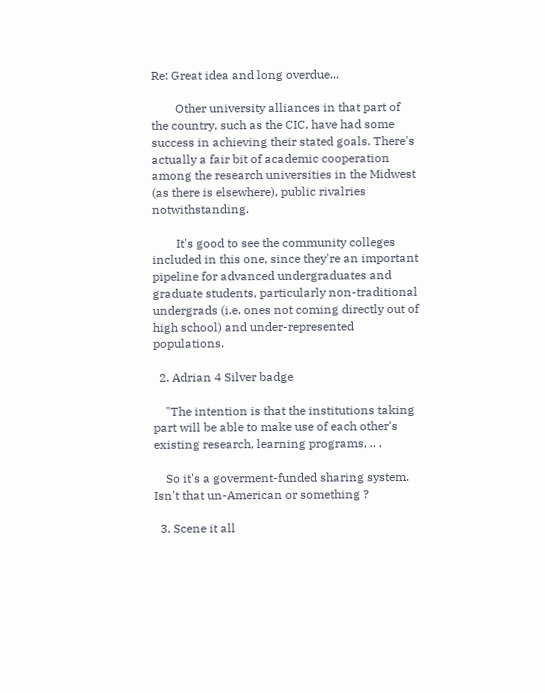Re: Great idea and long overdue...

        Other university alliances in that part of the country, such as the CIC, have had some success in achieving their stated goals. There's actually a fair bit of academic cooperation among the research universities in the Midwest (as there is elsewhere), public rivalries notwithstanding.

        It's good to see the community colleges included in this one, since they're an important pipeline for advanced undergraduates and graduate students, particularly non-traditional undergrads (i.e. ones not coming directly out of high school) and under-represented populations.

  2. Adrian 4 Silver badge

    "The intention is that the institutions taking part will be able to make use of each other's existing research, learning programs, .. .

    So it's a goverment-funded sharing system. Isn't that un-American or something ?

  3. Scene it all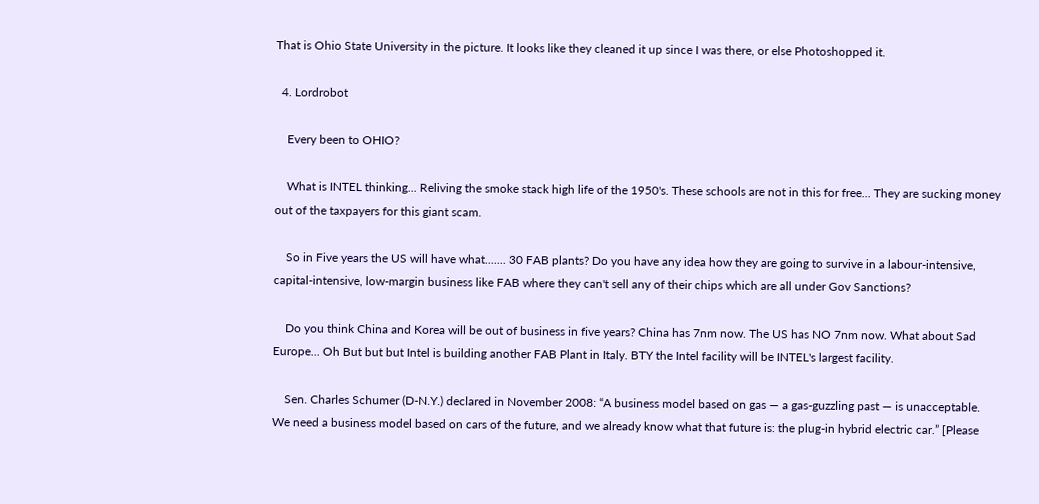That is Ohio State University in the picture. It looks like they cleaned it up since I was there, or else Photoshopped it.

  4. Lordrobot

    Every been to OHIO?

    What is INTEL thinking... Reliving the smoke stack high life of the 1950's. These schools are not in this for free... They are sucking money out of the taxpayers for this giant scam.

    So in Five years the US will have what....... 30 FAB plants? Do you have any idea how they are going to survive in a labour-intensive, capital-intensive, low-margin business like FAB where they can't sell any of their chips which are all under Gov Sanctions?

    Do you think China and Korea will be out of business in five years? China has 7nm now. The US has NO 7nm now. What about Sad Europe... Oh But but but Intel is building another FAB Plant in Italy. BTY the Intel facility will be INTEL's largest facility.

    Sen. Charles Schumer (D-N.Y.) declared in November 2008: “A business model based on gas — a gas-guzzling past — is unacceptable. We need a business model based on cars of the future, and we already know what that future is: the plug-in hybrid electric car.” [Please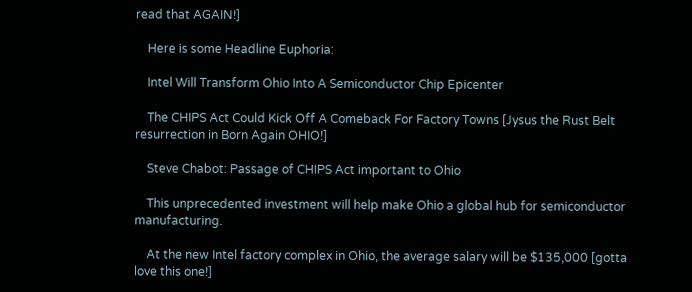read that AGAIN!]

    Here is some Headline Euphoria:

    Intel Will Transform Ohio Into A Semiconductor Chip Epicenter

    The CHIPS Act Could Kick Off A Comeback For Factory Towns [Jysus the Rust Belt resurrection in Born Again OHIO!]

    Steve Chabot: Passage of CHIPS Act important to Ohio

    This unprecedented investment will help make Ohio a global hub for semiconductor manufacturing.

    At the new Intel factory complex in Ohio, the average salary will be $135,000 [gotta love this one!]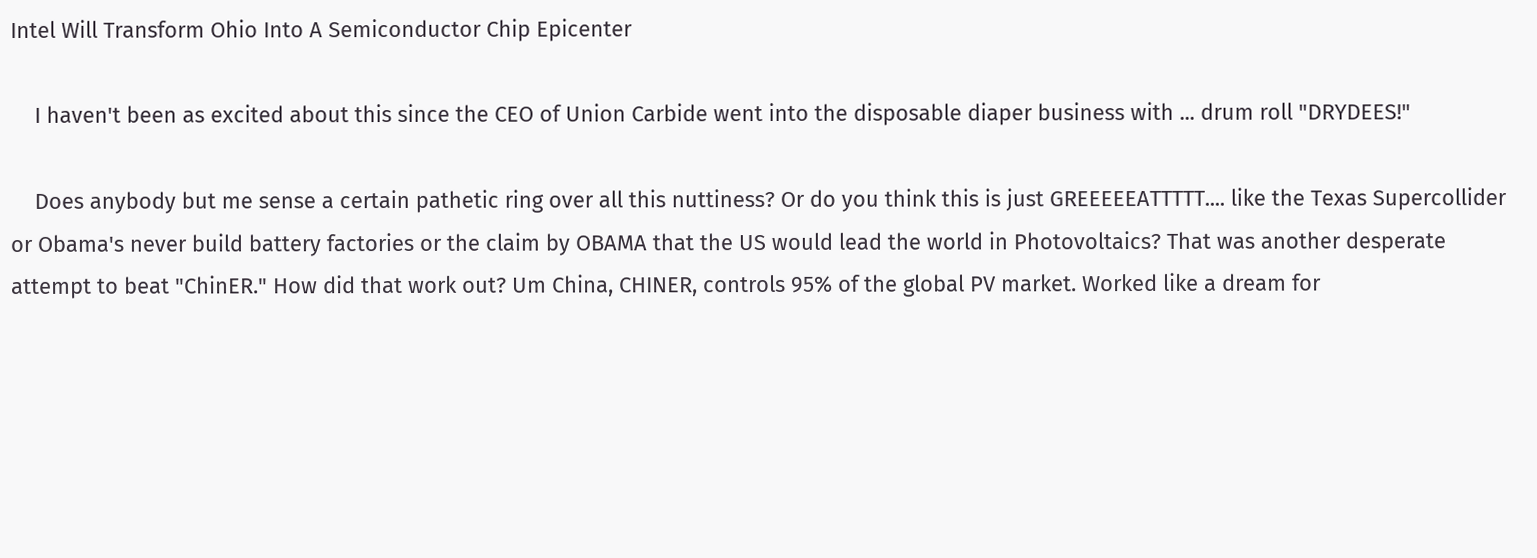Intel Will Transform Ohio Into A Semiconductor Chip Epicenter

    I haven't been as excited about this since the CEO of Union Carbide went into the disposable diaper business with ... drum roll "DRYDEES!"

    Does anybody but me sense a certain pathetic ring over all this nuttiness? Or do you think this is just GREEEEEATTTTT.... like the Texas Supercollider or Obama's never build battery factories or the claim by OBAMA that the US would lead the world in Photovoltaics? That was another desperate attempt to beat "ChinER." How did that work out? Um China, CHINER, controls 95% of the global PV market. Worked like a dream for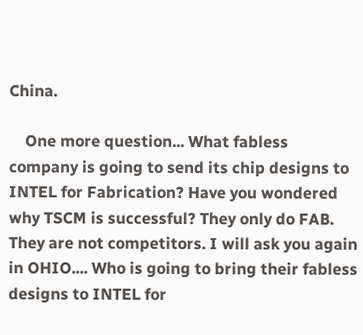China.

    One more question... What fabless company is going to send its chip designs to INTEL for Fabrication? Have you wondered why TSCM is successful? They only do FAB. They are not competitors. I will ask you again in OHIO.... Who is going to bring their fabless designs to INTEL for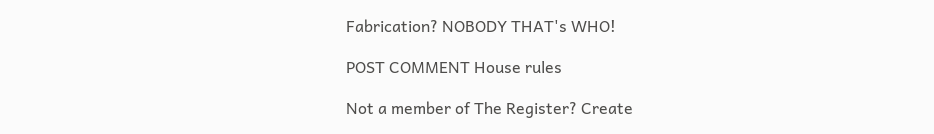Fabrication? NOBODY THAT's WHO!

POST COMMENT House rules

Not a member of The Register? Create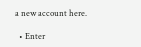a new account here.

  • Enter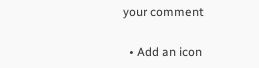your comment

  • Add an icon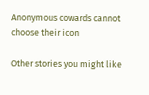Anonymous cowards cannot choose their icon

Other stories you might like